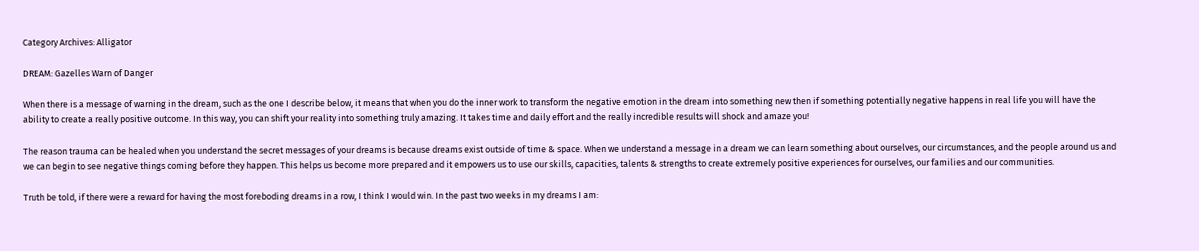Category Archives: Alligator

DREAM: Gazelles Warn of Danger

When there is a message of warning in the dream, such as the one I describe below, it means that when you do the inner work to transform the negative emotion in the dream into something new then if something potentially negative happens in real life you will have the ability to create a really positive outcome. In this way, you can shift your reality into something truly amazing. It takes time and daily effort and the really incredible results will shock and amaze you!

The reason trauma can be healed when you understand the secret messages of your dreams is because dreams exist outside of time & space. When we understand a message in a dream we can learn something about ourselves, our circumstances, and the people around us and we can begin to see negative things coming before they happen. This helps us become more prepared and it empowers us to use our skills, capacities, talents & strengths to create extremely positive experiences for ourselves, our families and our communities.

Truth be told, if there were a reward for having the most foreboding dreams in a row, I think I would win. In the past two weeks in my dreams I am: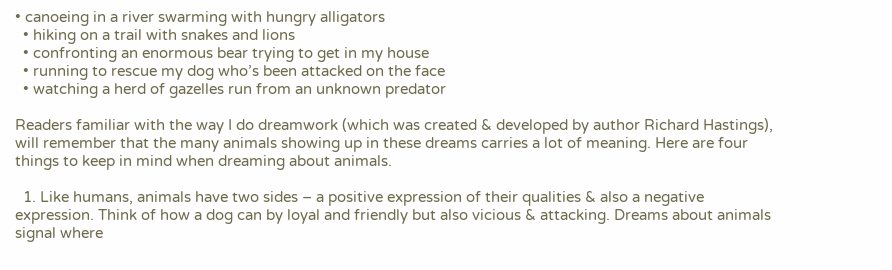• canoeing in a river swarming with hungry alligators
  • hiking on a trail with snakes and lions
  • confronting an enormous bear trying to get in my house
  • running to rescue my dog who’s been attacked on the face
  • watching a herd of gazelles run from an unknown predator

Readers familiar with the way I do dreamwork (which was created & developed by author Richard Hastings), will remember that the many animals showing up in these dreams carries a lot of meaning. Here are four things to keep in mind when dreaming about animals.

  1. Like humans, animals have two sides – a positive expression of their qualities & also a negative expression. Think of how a dog can by loyal and friendly but also vicious & attacking. Dreams about animals signal where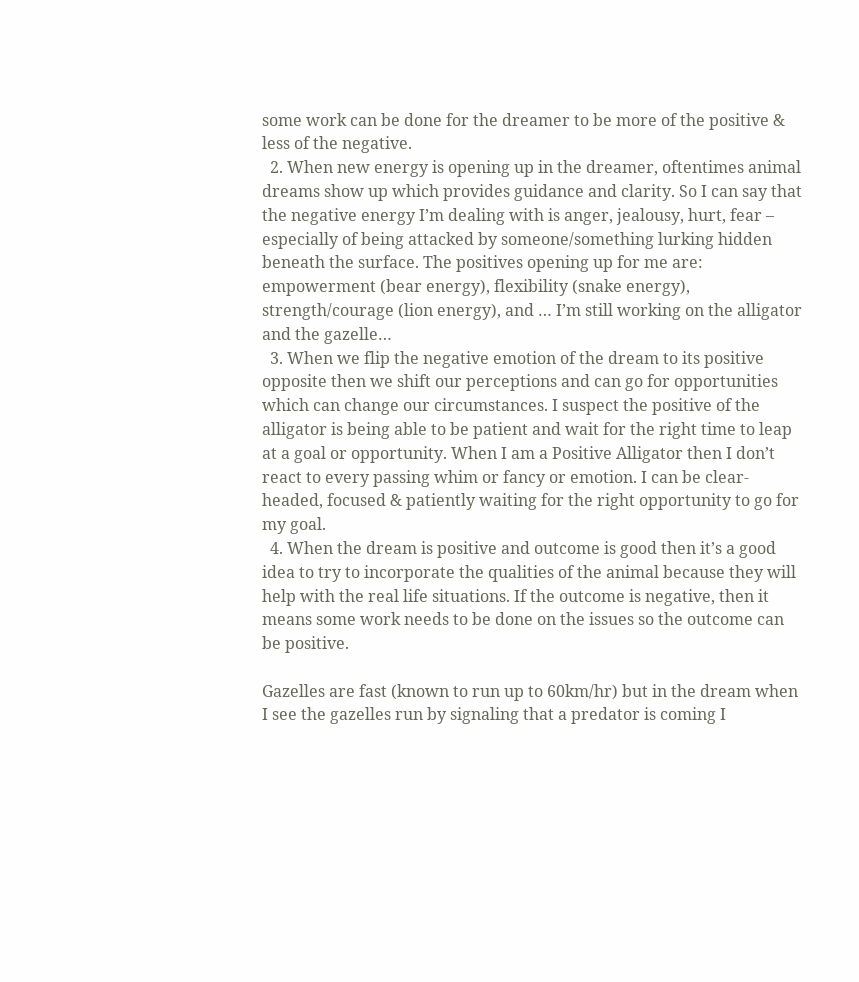some work can be done for the dreamer to be more of the positive & less of the negative.
  2. When new energy is opening up in the dreamer, oftentimes animal dreams show up which provides guidance and clarity. So I can say that the negative energy I’m dealing with is anger, jealousy, hurt, fear – especially of being attacked by someone/something lurking hidden beneath the surface. The positives opening up for me are: empowerment (bear energy), flexibility (snake energy), strength/courage (lion energy), and … I’m still working on the alligator and the gazelle…
  3. When we flip the negative emotion of the dream to its positive opposite then we shift our perceptions and can go for opportunities which can change our circumstances. I suspect the positive of the alligator is being able to be patient and wait for the right time to leap at a goal or opportunity. When I am a Positive Alligator then I don’t react to every passing whim or fancy or emotion. I can be clear-headed, focused & patiently waiting for the right opportunity to go for my goal.
  4. When the dream is positive and outcome is good then it’s a good idea to try to incorporate the qualities of the animal because they will help with the real life situations. If the outcome is negative, then it means some work needs to be done on the issues so the outcome can be positive.

Gazelles are fast (known to run up to 60km/hr) but in the dream when I see the gazelles run by signaling that a predator is coming I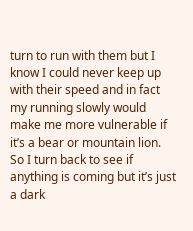turn to run with them but I know I could never keep up with their speed and in fact my running slowly would make me more vulnerable if it’s a bear or mountain lion. So I turn back to see if anything is coming but it’s just a dark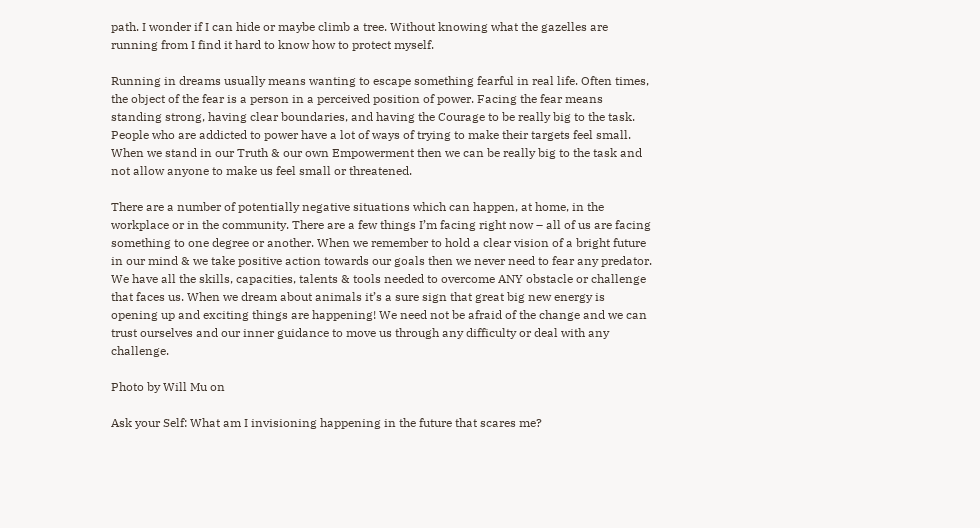path. I wonder if I can hide or maybe climb a tree. Without knowing what the gazelles are running from I find it hard to know how to protect myself.

Running in dreams usually means wanting to escape something fearful in real life. Often times, the object of the fear is a person in a perceived position of power. Facing the fear means standing strong, having clear boundaries, and having the Courage to be really big to the task. People who are addicted to power have a lot of ways of trying to make their targets feel small. When we stand in our Truth & our own Empowerment then we can be really big to the task and not allow anyone to make us feel small or threatened.

There are a number of potentially negative situations which can happen, at home, in the workplace or in the community. There are a few things I’m facing right now – all of us are facing something to one degree or another. When we remember to hold a clear vision of a bright future in our mind & we take positive action towards our goals then we never need to fear any predator. We have all the skills, capacities, talents & tools needed to overcome ANY obstacle or challenge that faces us. When we dream about animals it’s a sure sign that great big new energy is opening up and exciting things are happening! We need not be afraid of the change and we can trust ourselves and our inner guidance to move us through any difficulty or deal with any challenge.

Photo by Will Mu on

Ask your Self: What am I invisioning happening in the future that scares me?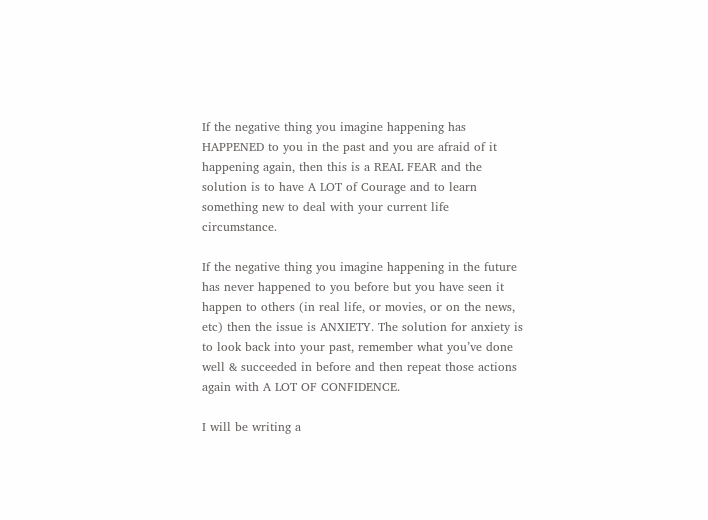If the negative thing you imagine happening has HAPPENED to you in the past and you are afraid of it happening again, then this is a REAL FEAR and the solution is to have A LOT of Courage and to learn something new to deal with your current life circumstance.

If the negative thing you imagine happening in the future has never happened to you before but you have seen it happen to others (in real life, or movies, or on the news, etc) then the issue is ANXIETY. The solution for anxiety is to look back into your past, remember what you’ve done well & succeeded in before and then repeat those actions again with A LOT OF CONFIDENCE.

I will be writing a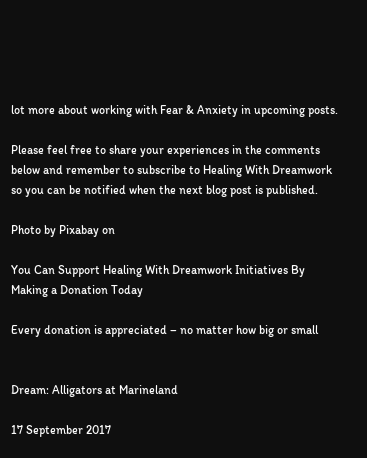lot more about working with Fear & Anxiety in upcoming posts.

Please feel free to share your experiences in the comments below and remember to subscribe to Healing With Dreamwork so you can be notified when the next blog post is published.

Photo by Pixabay on

You Can Support Healing With Dreamwork Initiatives By Making a Donation Today

Every donation is appreciated – no matter how big or small


Dream: Alligators at Marineland

17 September 2017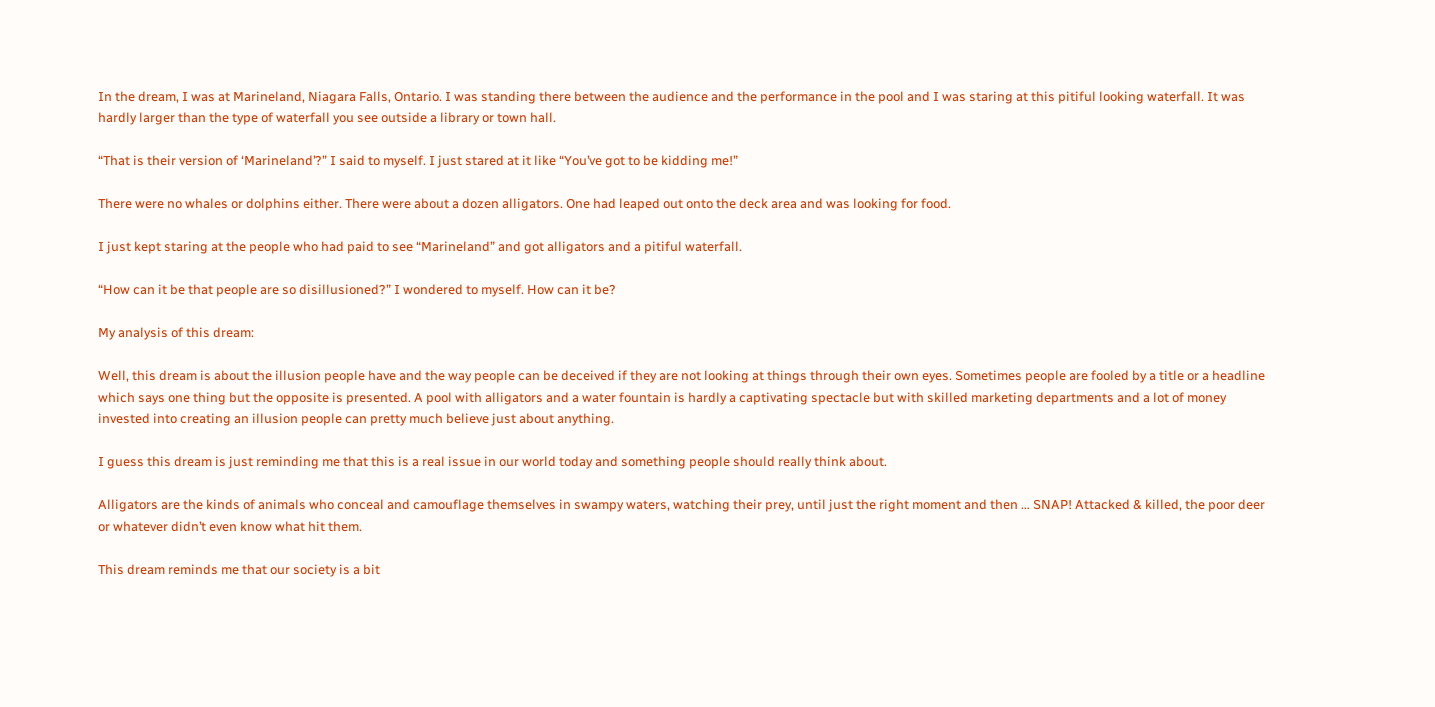In the dream, I was at Marineland, Niagara Falls, Ontario. I was standing there between the audience and the performance in the pool and I was staring at this pitiful looking waterfall. It was hardly larger than the type of waterfall you see outside a library or town hall.

“That is their version of ‘Marineland’?” I said to myself. I just stared at it like “You’ve got to be kidding me!”

There were no whales or dolphins either. There were about a dozen alligators. One had leaped out onto the deck area and was looking for food.

I just kept staring at the people who had paid to see “Marineland” and got alligators and a pitiful waterfall.

“How can it be that people are so disillusioned?” I wondered to myself. How can it be?

My analysis of this dream:

Well, this dream is about the illusion people have and the way people can be deceived if they are not looking at things through their own eyes. Sometimes people are fooled by a title or a headline which says one thing but the opposite is presented. A pool with alligators and a water fountain is hardly a captivating spectacle but with skilled marketing departments and a lot of money invested into creating an illusion people can pretty much believe just about anything.

I guess this dream is just reminding me that this is a real issue in our world today and something people should really think about.

Alligators are the kinds of animals who conceal and camouflage themselves in swampy waters, watching their prey, until just the right moment and then … SNAP! Attacked & killed, the poor deer or whatever didn’t even know what hit them.

This dream reminds me that our society is a bit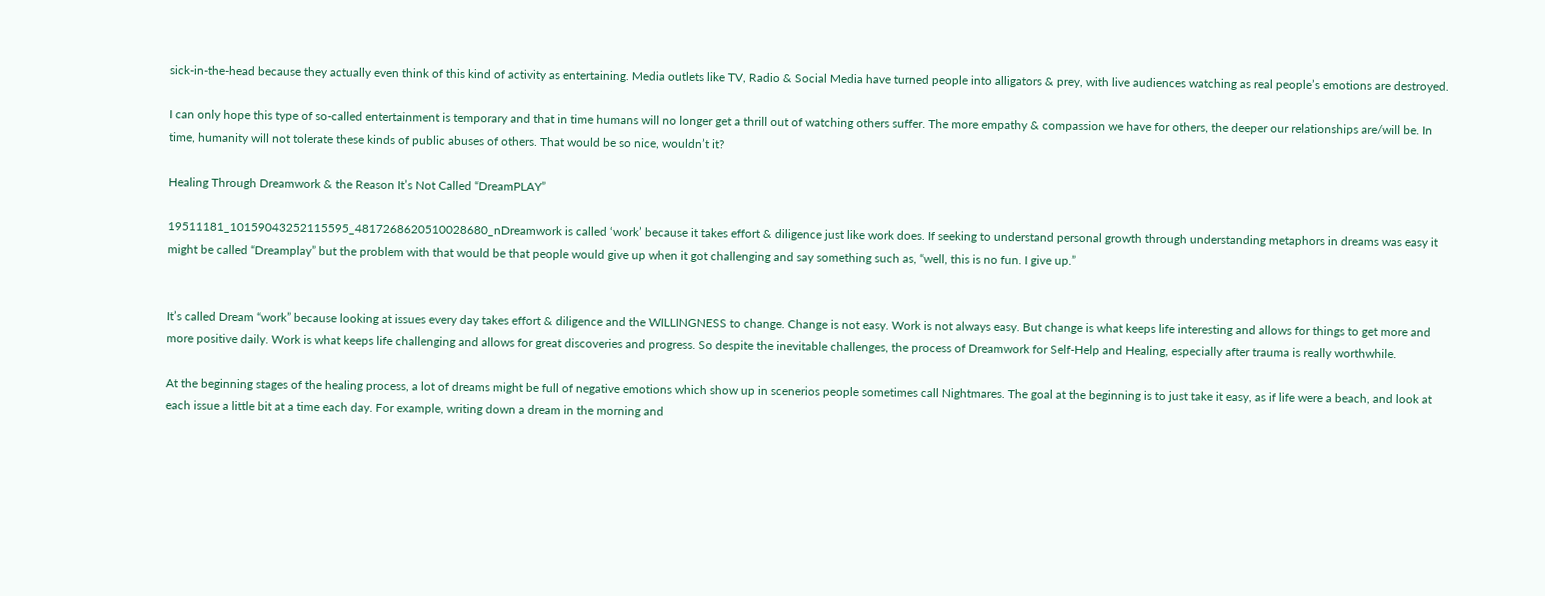sick-in-the-head because they actually even think of this kind of activity as entertaining. Media outlets like TV, Radio & Social Media have turned people into alligators & prey, with live audiences watching as real people’s emotions are destroyed.

I can only hope this type of so-called entertainment is temporary and that in time humans will no longer get a thrill out of watching others suffer. The more empathy & compassion we have for others, the deeper our relationships are/will be. In time, humanity will not tolerate these kinds of public abuses of others. That would be so nice, wouldn’t it?

Healing Through Dreamwork & the Reason It’s Not Called “DreamPLAY”

19511181_10159043252115595_4817268620510028680_nDreamwork is called ‘work’ because it takes effort & diligence just like work does. If seeking to understand personal growth through understanding metaphors in dreams was easy it might be called “Dreamplay” but the problem with that would be that people would give up when it got challenging and say something such as, “well, this is no fun. I give up.”


It’s called Dream “work” because looking at issues every day takes effort & diligence and the WILLINGNESS to change. Change is not easy. Work is not always easy. But change is what keeps life interesting and allows for things to get more and more positive daily. Work is what keeps life challenging and allows for great discoveries and progress. So despite the inevitable challenges, the process of Dreamwork for Self-Help and Healing, especially after trauma is really worthwhile.

At the beginning stages of the healing process, a lot of dreams might be full of negative emotions which show up in scenerios people sometimes call Nightmares. The goal at the beginning is to just take it easy, as if life were a beach, and look at each issue a little bit at a time each day. For example, writing down a dream in the morning and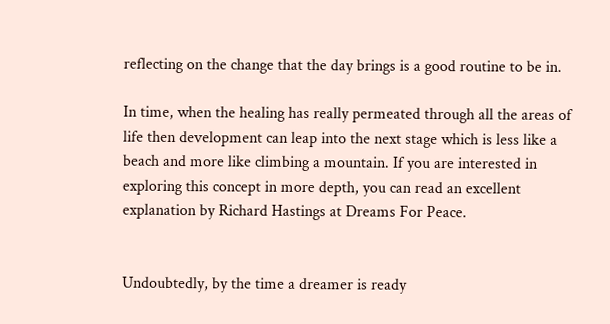reflecting on the change that the day brings is a good routine to be in.

In time, when the healing has really permeated through all the areas of life then development can leap into the next stage which is less like a beach and more like climbing a mountain. If you are interested in exploring this concept in more depth, you can read an excellent explanation by Richard Hastings at Dreams For Peace.


Undoubtedly, by the time a dreamer is ready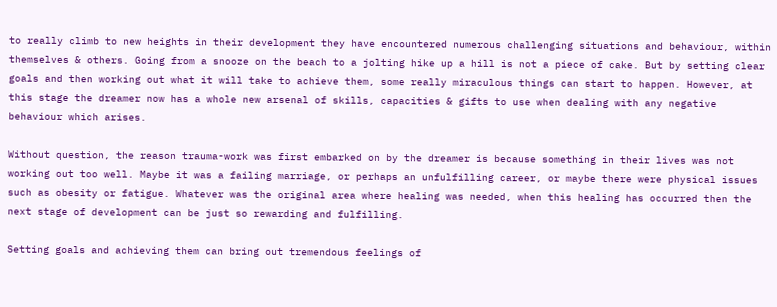to really climb to new heights in their development they have encountered numerous challenging situations and behaviour, within themselves & others. Going from a snooze on the beach to a jolting hike up a hill is not a piece of cake. But by setting clear goals and then working out what it will take to achieve them, some really miraculous things can start to happen. However, at this stage the dreamer now has a whole new arsenal of skills, capacities & gifts to use when dealing with any negative behaviour which arises.

Without question, the reason trauma-work was first embarked on by the dreamer is because something in their lives was not working out too well. Maybe it was a failing marriage, or perhaps an unfulfilling career, or maybe there were physical issues such as obesity or fatigue. Whatever was the original area where healing was needed, when this healing has occurred then the next stage of development can be just so rewarding and fulfilling.

Setting goals and achieving them can bring out tremendous feelings of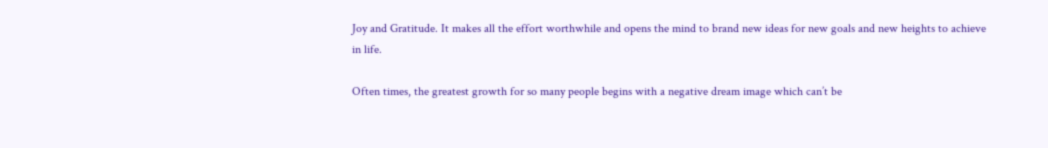Joy and Gratitude. It makes all the effort worthwhile and opens the mind to brand new ideas for new goals and new heights to achieve in life.

Often times, the greatest growth for so many people begins with a negative dream image which can’t be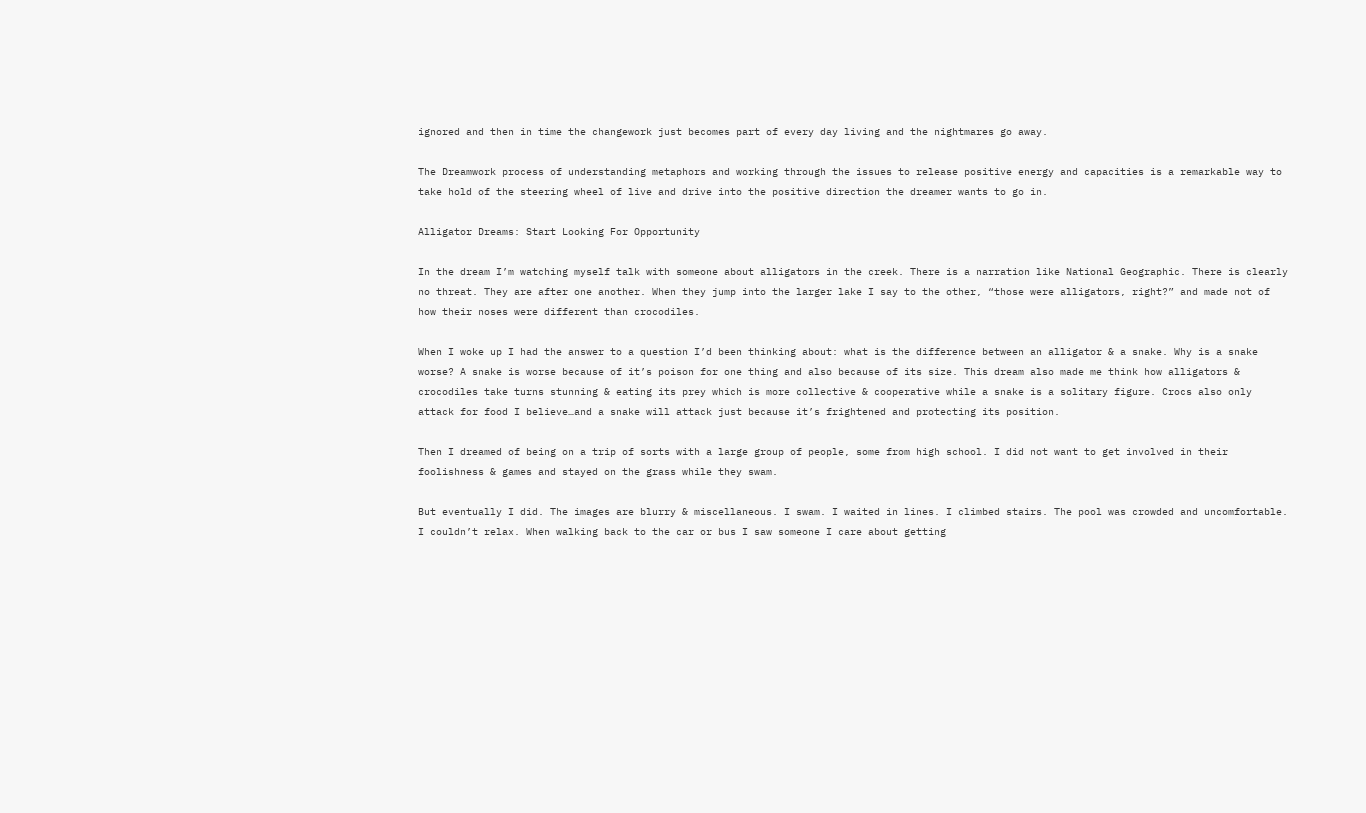ignored and then in time the changework just becomes part of every day living and the nightmares go away.

The Dreamwork process of understanding metaphors and working through the issues to release positive energy and capacities is a remarkable way to take hold of the steering wheel of live and drive into the positive direction the dreamer wants to go in.

Alligator Dreams: Start Looking For Opportunity

In the dream I’m watching myself talk with someone about alligators in the creek. There is a narration like National Geographic. There is clearly no threat. They are after one another. When they jump into the larger lake I say to the other, “those were alligators, right?” and made not of how their noses were different than crocodiles.

When I woke up I had the answer to a question I’d been thinking about: what is the difference between an alligator & a snake. Why is a snake worse? A snake is worse because of it’s poison for one thing and also because of its size. This dream also made me think how alligators & crocodiles take turns stunning & eating its prey which is more collective & cooperative while a snake is a solitary figure. Crocs also only attack for food I believe…and a snake will attack just because it’s frightened and protecting its position.

Then I dreamed of being on a trip of sorts with a large group of people, some from high school. I did not want to get involved in their foolishness & games and stayed on the grass while they swam.

But eventually I did. The images are blurry & miscellaneous. I swam. I waited in lines. I climbed stairs. The pool was crowded and uncomfortable. I couldn’t relax. When walking back to the car or bus I saw someone I care about getting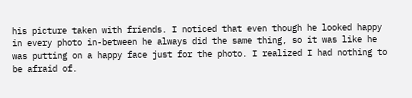his picture taken with friends. I noticed that even though he looked happy in every photo in-between he always did the same thing, so it was like he was putting on a happy face just for the photo. I realized I had nothing to be afraid of.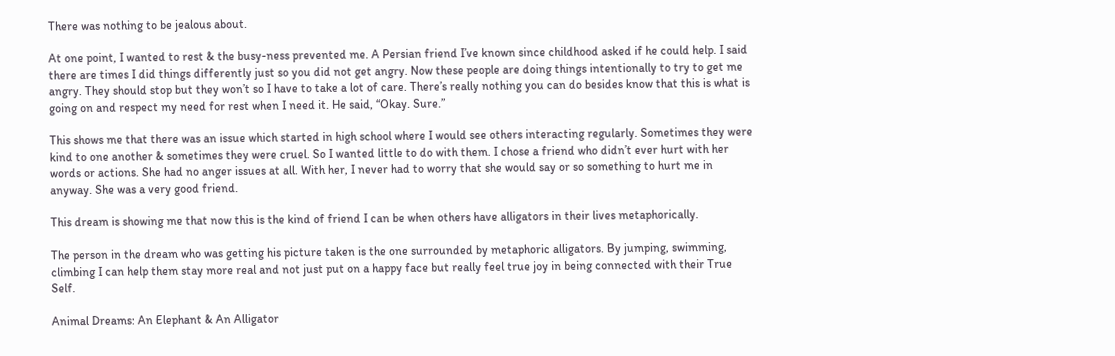There was nothing to be jealous about.

At one point, I wanted to rest & the busy-ness prevented me. A Persian friend I’ve known since childhood asked if he could help. I said there are times I did things differently just so you did not get angry. Now these people are doing things intentionally to try to get me angry. They should stop but they won’t so I have to take a lot of care. There’s really nothing you can do besides know that this is what is going on and respect my need for rest when I need it. He said, “Okay. Sure.”

This shows me that there was an issue which started in high school where I would see others interacting regularly. Sometimes they were kind to one another & sometimes they were cruel. So I wanted little to do with them. I chose a friend who didn’t ever hurt with her words or actions. She had no anger issues at all. With her, I never had to worry that she would say or so something to hurt me in anyway. She was a very good friend.

This dream is showing me that now this is the kind of friend I can be when others have alligators in their lives metaphorically.

The person in the dream who was getting his picture taken is the one surrounded by metaphoric alligators. By jumping, swimming, climbing I can help them stay more real and not just put on a happy face but really feel true joy in being connected with their True Self.

Animal Dreams: An Elephant & An Alligator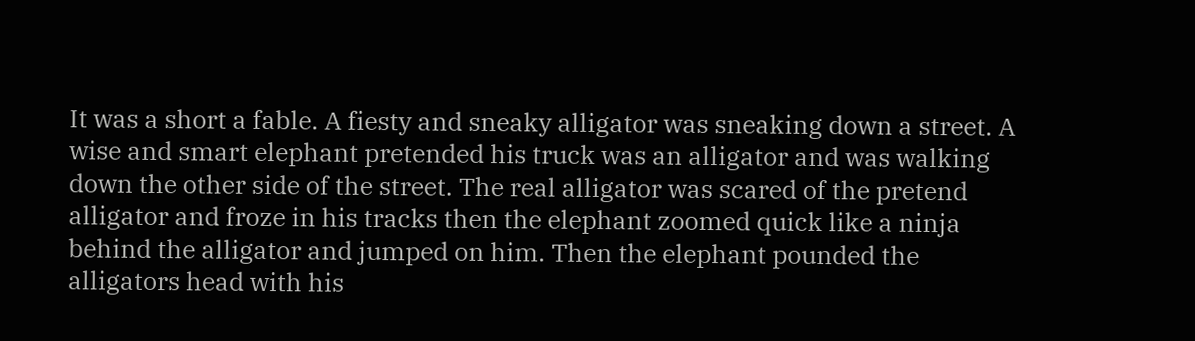It was a short a fable. A fiesty and sneaky alligator was sneaking down a street. A wise and smart elephant pretended his truck was an alligator and was walking down the other side of the street. The real alligator was scared of the pretend alligator and froze in his tracks then the elephant zoomed quick like a ninja behind the alligator and jumped on him. Then the elephant pounded the alligators head with his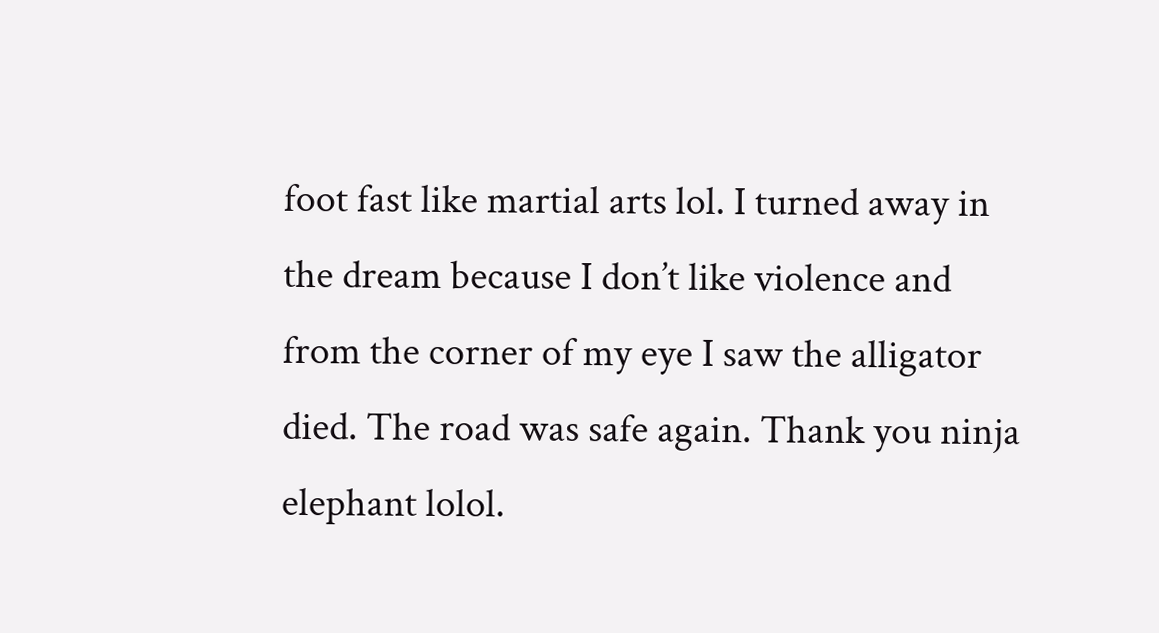foot fast like martial arts lol. I turned away in the dream because I don’t like violence and from the corner of my eye I saw the alligator died. The road was safe again. Thank you ninja elephant lolol.